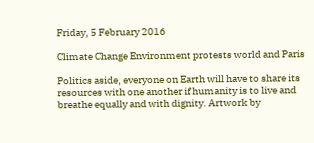Friday, 5 February 2016

Climate Change Environment protests world and Paris

Politics aside, everyone on Earth will have to share its resources with one another if humanity is to live and breathe equally and with dignity. Artwork by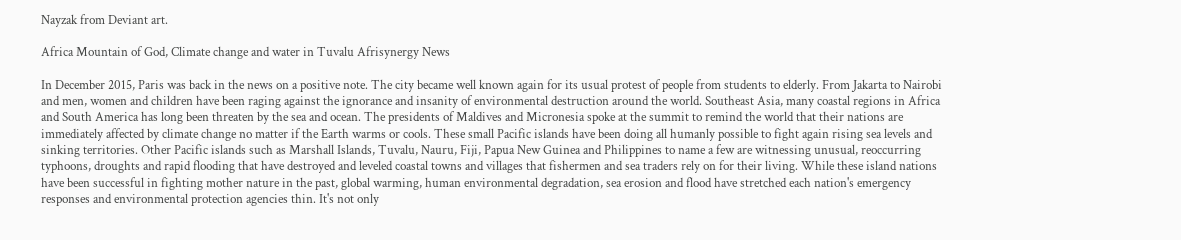Nayzak from Deviant art.

Africa Mountain of God, Climate change and water in Tuvalu Afrisynergy News

In December 2015, Paris was back in the news on a positive note. The city became well known again for its usual protest of people from students to elderly. From Jakarta to Nairobi and men, women and children have been raging against the ignorance and insanity of environmental destruction around the world. Southeast Asia, many coastal regions in Africa and South America has long been threaten by the sea and ocean. The presidents of Maldives and Micronesia spoke at the summit to remind the world that their nations are immediately affected by climate change no matter if the Earth warms or cools. These small Pacific islands have been doing all humanly possible to fight again rising sea levels and sinking territories. Other Pacific islands such as Marshall Islands, Tuvalu, Nauru, Fiji, Papua New Guinea and Philippines to name a few are witnessing unusual, reoccurring typhoons, droughts and rapid flooding that have destroyed and leveled coastal towns and villages that fishermen and sea traders rely on for their living. While these island nations have been successful in fighting mother nature in the past, global warming, human environmental degradation, sea erosion and flood have stretched each nation's emergency responses and environmental protection agencies thin. It's not only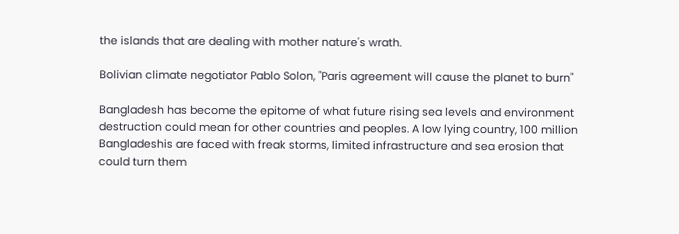the islands that are dealing with mother nature's wrath.

Bolivian climate negotiator Pablo Solon, "Paris agreement will cause the planet to burn"

Bangladesh has become the epitome of what future rising sea levels and environment destruction could mean for other countries and peoples. A low lying country, 100 million Bangladeshis are faced with freak storms, limited infrastructure and sea erosion that could turn them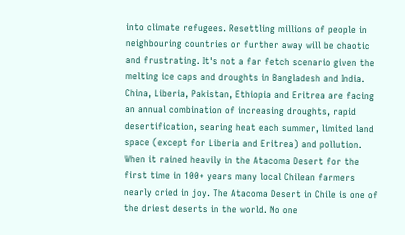into climate refugees. Resettling millions of people in neighbouring countries or further away will be chaotic and frustrating. It's not a far fetch scenario given the melting ice caps and droughts in Bangladesh and India. China, Liberia, Pakistan, Ethiopia and Eritrea are facing an annual combination of increasing droughts, rapid desertification, searing heat each summer, limited land space (except for Liberia and Eritrea) and pollution.  When it rained heavily in the Atacoma Desert for the first time in 100+ years many local Chilean farmers nearly cried in joy. The Atacoma Desert in Chile is one of the driest deserts in the world. No one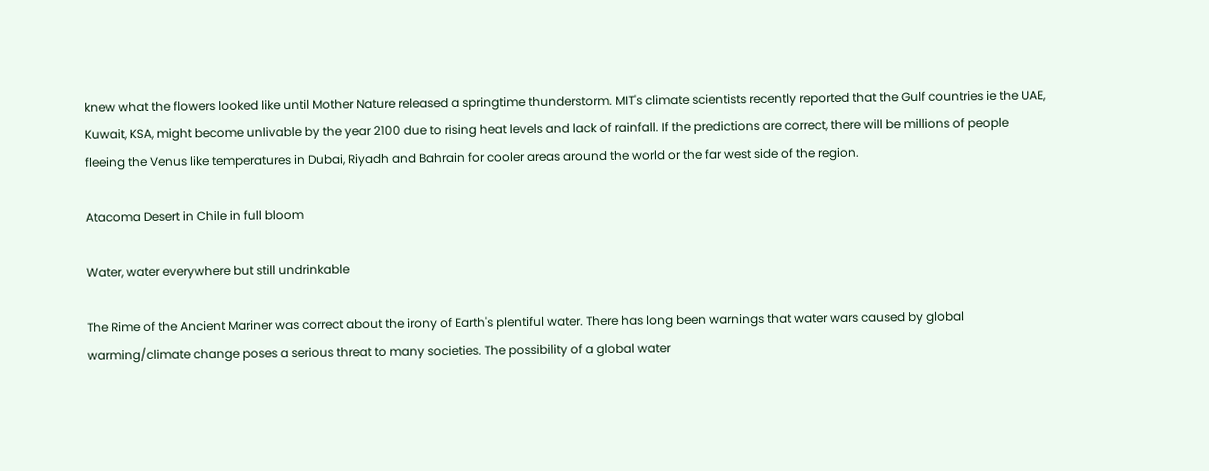knew what the flowers looked like until Mother Nature released a springtime thunderstorm. MIT's climate scientists recently reported that the Gulf countries ie the UAE, Kuwait, KSA, might become unlivable by the year 2100 due to rising heat levels and lack of rainfall. If the predictions are correct, there will be millions of people fleeing the Venus like temperatures in Dubai, Riyadh and Bahrain for cooler areas around the world or the far west side of the region.

Atacoma Desert in Chile in full bloom

Water, water everywhere but still undrinkable

The Rime of the Ancient Mariner was correct about the irony of Earth's plentiful water. There has long been warnings that water wars caused by global warming/climate change poses a serious threat to many societies. The possibility of a global water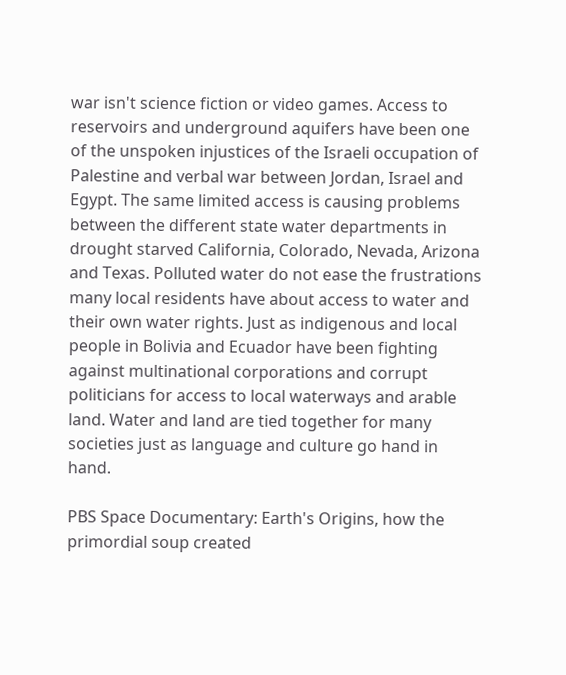war isn't science fiction or video games. Access to reservoirs and underground aquifers have been one of the unspoken injustices of the Israeli occupation of Palestine and verbal war between Jordan, Israel and Egypt. The same limited access is causing problems between the different state water departments in drought starved California, Colorado, Nevada, Arizona and Texas. Polluted water do not ease the frustrations many local residents have about access to water and their own water rights. Just as indigenous and local people in Bolivia and Ecuador have been fighting against multinational corporations and corrupt politicians for access to local waterways and arable land. Water and land are tied together for many societies just as language and culture go hand in hand.

PBS Space Documentary: Earth's Origins, how the primordial soup created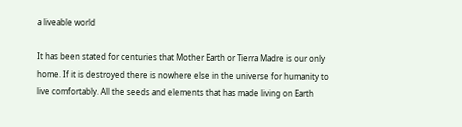a liveable world

It has been stated for centuries that Mother Earth or Tierra Madre is our only home. If it is destroyed there is nowhere else in the universe for humanity to live comfortably. All the seeds and elements that has made living on Earth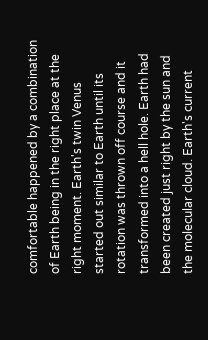comfortable happened by a combination of Earth being in the right place at the right moment. Earth's twin Venus started out similar to Earth until its rotation was thrown off course and it transformed into a hell hole. Earth had been created just right by the sun and the molecular cloud. Earth's current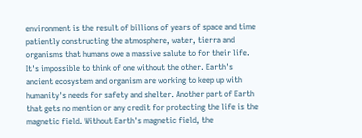environment is the result of billions of years of space and time patiently constructing the atmosphere, water, tierra and organisms that humans owe a massive salute to for their life. It's impossible to think of one without the other. Earth's ancient ecosystem and organism are working to keep up with humanity's needs for safety and shelter. Another part of Earth that gets no mention or any credit for protecting the life is the magnetic field. Without Earth's magnetic field, the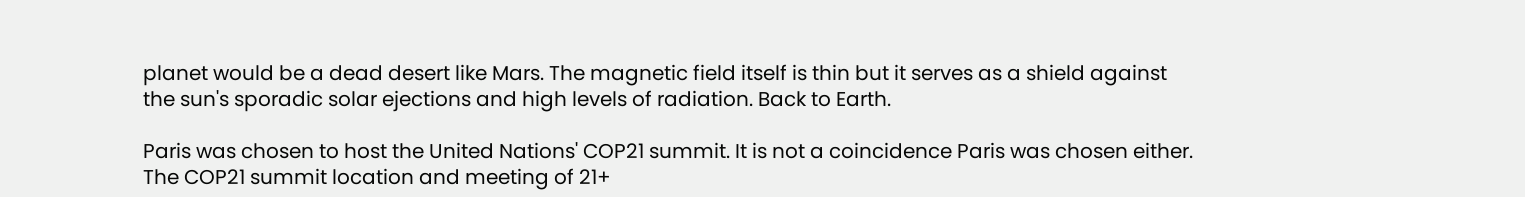planet would be a dead desert like Mars. The magnetic field itself is thin but it serves as a shield against the sun's sporadic solar ejections and high levels of radiation. Back to Earth.

Paris was chosen to host the United Nations' COP21 summit. It is not a coincidence Paris was chosen either. The COP21 summit location and meeting of 21+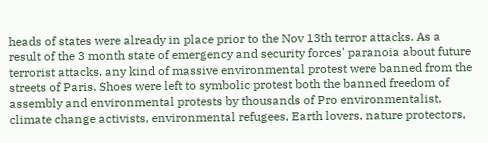heads of states were already in place prior to the Nov 13th terror attacks. As a result of the 3 month state of emergency and security forces' paranoia about future terrorist attacks, any kind of massive environmental protest were banned from the streets of Paris. Shoes were left to symbolic protest both the banned freedom of assembly and environmental protests by thousands of Pro environmentalist, climate change activists, environmental refugees, Earth lovers, nature protectors,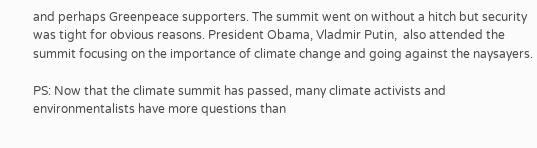and perhaps Greenpeace supporters. The summit went on without a hitch but security was tight for obvious reasons. President Obama, Vladmir Putin,  also attended the summit focusing on the importance of climate change and going against the naysayers.

PS: Now that the climate summit has passed, many climate activists and environmentalists have more questions than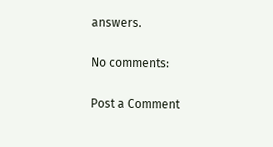answers.

No comments:

Post a Comment